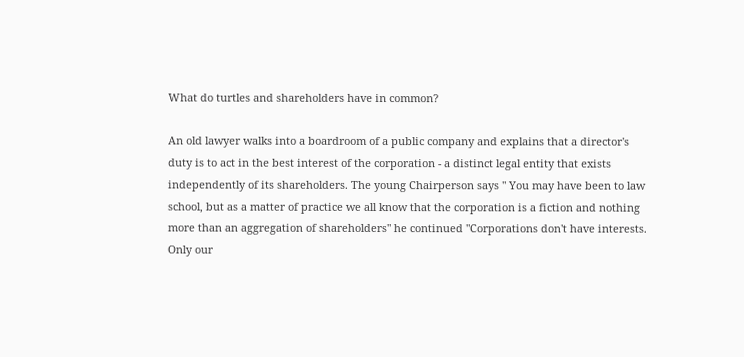What do turtles and shareholders have in common?

An old lawyer walks into a boardroom of a public company and explains that a director's duty is to act in the best interest of the corporation - a distinct legal entity that exists independently of its shareholders. The young Chairperson says " You may have been to law school, but as a matter of practice we all know that the corporation is a fiction and nothing more than an aggregation of shareholders" he continued "Corporations don't have interests. Only our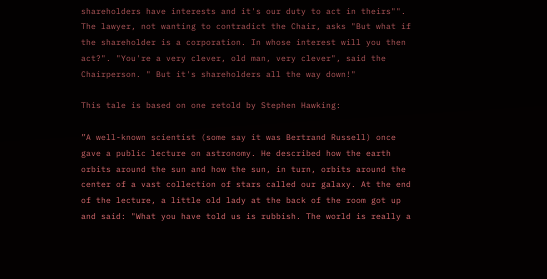shareholders have interests and it's our duty to act in theirs"". The lawyer, not wanting to contradict the Chair, asks "But what if the shareholder is a corporation. In whose interest will you then act?". "You're a very clever, old man, very clever", said the Chairperson. " But it's shareholders all the way down!"

This tale is based on one retold by Stephen Hawking:

”A well-known scientist (some say it was Bertrand Russell) once gave a public lecture on astronomy. He described how the earth orbits around the sun and how the sun, in turn, orbits around the center of a vast collection of stars called our galaxy. At the end of the lecture, a little old lady at the back of the room got up and said: "What you have told us is rubbish. The world is really a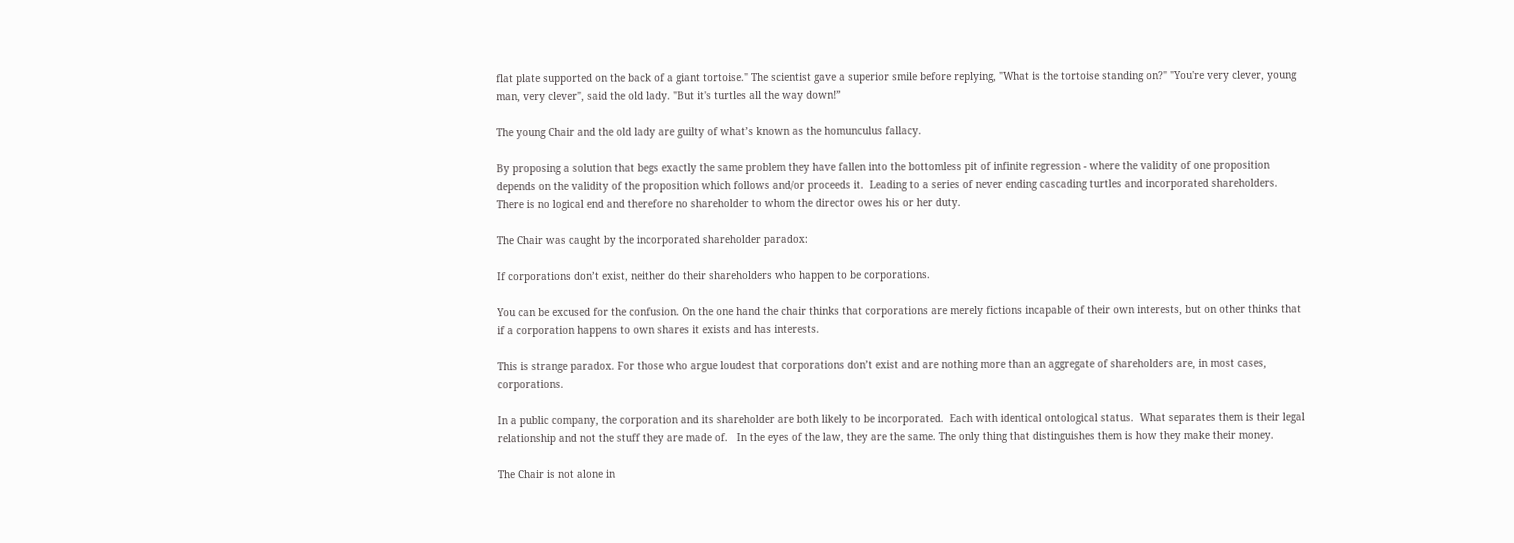flat plate supported on the back of a giant tortoise." The scientist gave a superior smile before replying, "What is the tortoise standing on?" "You're very clever, young man, very clever", said the old lady. "But it's turtles all the way down!”

The young Chair and the old lady are guilty of what’s known as the homunculus fallacy.

By proposing a solution that begs exactly the same problem they have fallen into the bottomless pit of infinite regression - where the validity of one proposition depends on the validity of the proposition which follows and/or proceeds it.  Leading to a series of never ending cascading turtles and incorporated shareholders. There is no logical end and therefore no shareholder to whom the director owes his or her duty.

The Chair was caught by the incorporated shareholder paradox:

If corporations don’t exist, neither do their shareholders who happen to be corporations.

You can be excused for the confusion. On the one hand the chair thinks that corporations are merely fictions incapable of their own interests, but on other thinks that if a corporation happens to own shares it exists and has interests.

This is strange paradox. For those who argue loudest that corporations don’t exist and are nothing more than an aggregate of shareholders are, in most cases, corporations.

In a public company, the corporation and its shareholder are both likely to be incorporated.  Each with identical ontological status.  What separates them is their legal relationship and not the stuff they are made of.   In the eyes of the law, they are the same. The only thing that distinguishes them is how they make their money.

The Chair is not alone in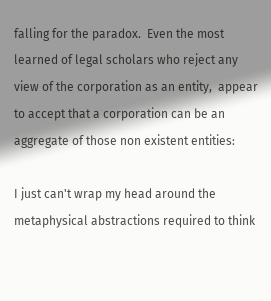falling for the paradox.  Even the most learned of legal scholars who reject any view of the corporation as an entity,  appear to accept that a corporation can be an aggregate of those non existent entities:

I just can't wrap my head around the metaphysical abstractions required to think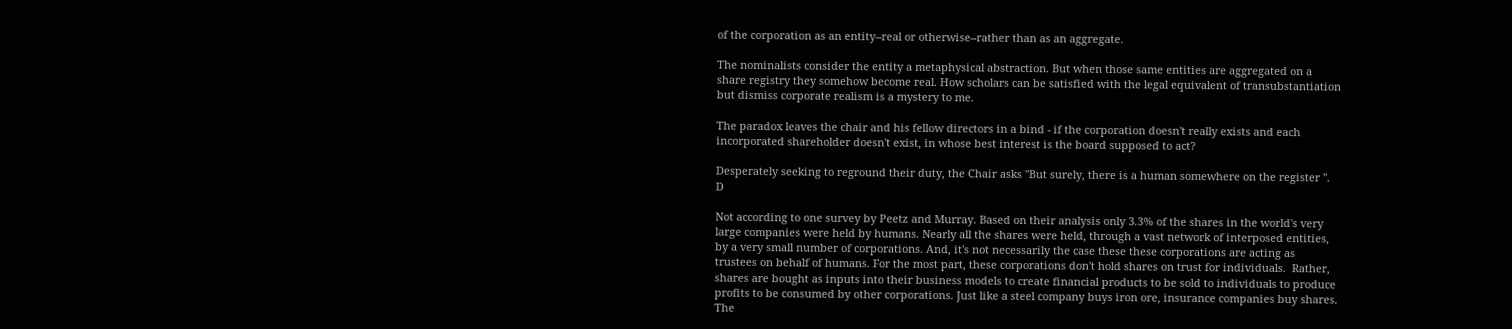of the corporation as an entity--real or otherwise--rather than as an aggregate.

The nominalists consider the entity a metaphysical abstraction. But when those same entities are aggregated on a share registry they somehow become real. How scholars can be satisfied with the legal equivalent of transubstantiation but dismiss corporate realism is a mystery to me.

The paradox leaves the chair and his fellow directors in a bind - if the corporation doesn't really exists and each incorporated shareholder doesn't exist, in whose best interest is the board supposed to act?

Desperately seeking to reground their duty, the Chair asks "But surely, there is a human somewhere on the register ". D

Not according to one survey by Peetz and Murray. Based on their analysis only 3.3% of the shares in the world's very large companies were held by humans. Nearly all the shares were held, through a vast network of interposed entities, by a very small number of corporations. And, it's not necessarily the case these these corporations are acting as trustees on behalf of humans. For the most part, these corporations don't hold shares on trust for individuals.  Rather, shares are bought as inputs into their business models to create financial products to be sold to individuals to produce profits to be consumed by other corporations. Just like a steel company buys iron ore, insurance companies buy shares. The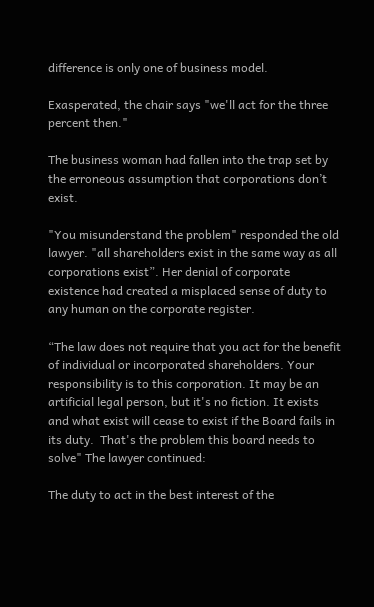difference is only one of business model.

Exasperated, the chair says "we'll act for the three percent then."

The business woman had fallen into the trap set by the erroneous assumption that corporations don’t exist.

"You misunderstand the problem" responded the old lawyer. "all shareholders exist in the same way as all corporations exist”. Her denial of corporate existence had created a misplaced sense of duty to any human on the corporate register.

“The law does not require that you act for the benefit of individual or incorporated shareholders. Your responsibility is to this corporation. It may be an artificial legal person, but it's no fiction. It exists and what exist will cease to exist if the Board fails in its duty.  That's the problem this board needs to solve" The lawyer continued:

The duty to act in the best interest of the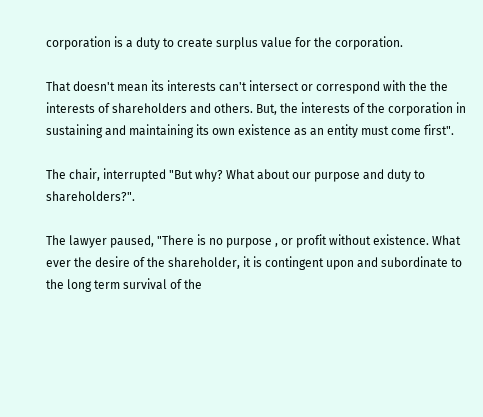corporation is a duty to create surplus value for the corporation.

That doesn't mean its interests can't intersect or correspond with the the interests of shareholders and others. But, the interests of the corporation in sustaining and maintaining its own existence as an entity must come first".

The chair, interrupted "But why? What about our purpose and duty to shareholders?".

The lawyer paused, "There is no purpose , or profit without existence. What ever the desire of the shareholder, it is contingent upon and subordinate to the long term survival of the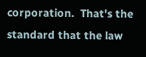corporation.  That's the standard that the law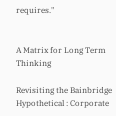requires."


A Matrix for Long Term Thinking

Revisiting the Bainbridge Hypothetical : Corporate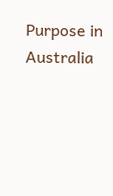Purpose in Australia